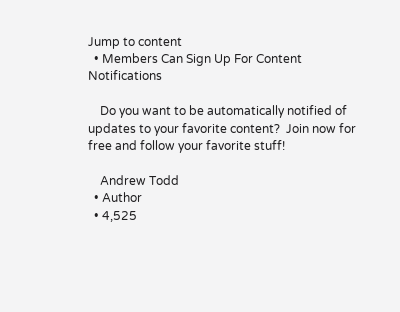Jump to content
  • Members Can Sign Up For Content Notifications

    Do you want to be automatically notified of updates to your favorite content?  Join now for free and follow your favorite stuff!

    Andrew Todd
  • Author
  • 4,525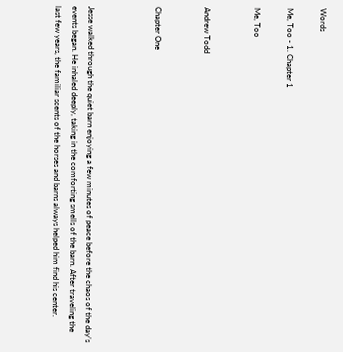Words

Me, Too - 1. Chapter 1

Me, Too


Andrew Todd


Chapter One



Jesse walked through the quiet barn enjoying a few minutes of peace before the chaos of the day’s events began. He inhaled deeply, taking in the comforting smells of the barn. After traveling the last few years, the familiar scents of the horses and barns always helped him find his center.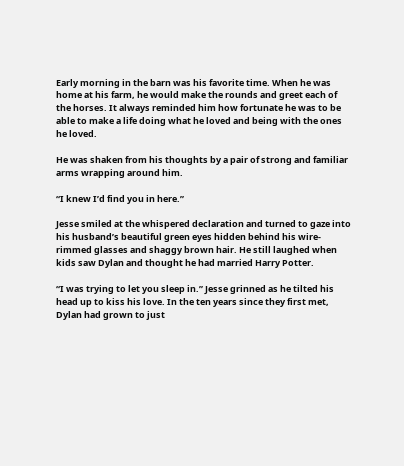Early morning in the barn was his favorite time. When he was home at his farm, he would make the rounds and greet each of the horses. It always reminded him how fortunate he was to be able to make a life doing what he loved and being with the ones he loved.

He was shaken from his thoughts by a pair of strong and familiar arms wrapping around him.

“I knew I’d find you in here.”

Jesse smiled at the whispered declaration and turned to gaze into his husband’s beautiful green eyes hidden behind his wire-rimmed glasses and shaggy brown hair. He still laughed when kids saw Dylan and thought he had married Harry Potter.

“I was trying to let you sleep in.” Jesse grinned as he tilted his head up to kiss his love. In the ten years since they first met, Dylan had grown to just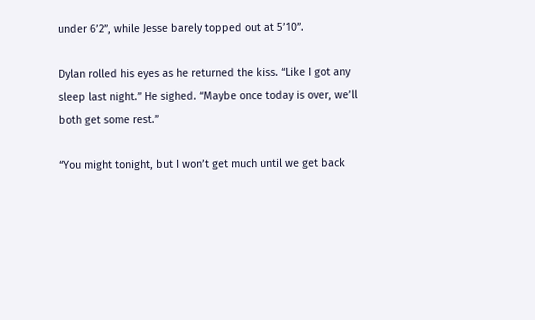under 6’2”, while Jesse barely topped out at 5’10”.

Dylan rolled his eyes as he returned the kiss. “Like I got any sleep last night.” He sighed. “Maybe once today is over, we’ll both get some rest.”

“You might tonight, but I won’t get much until we get back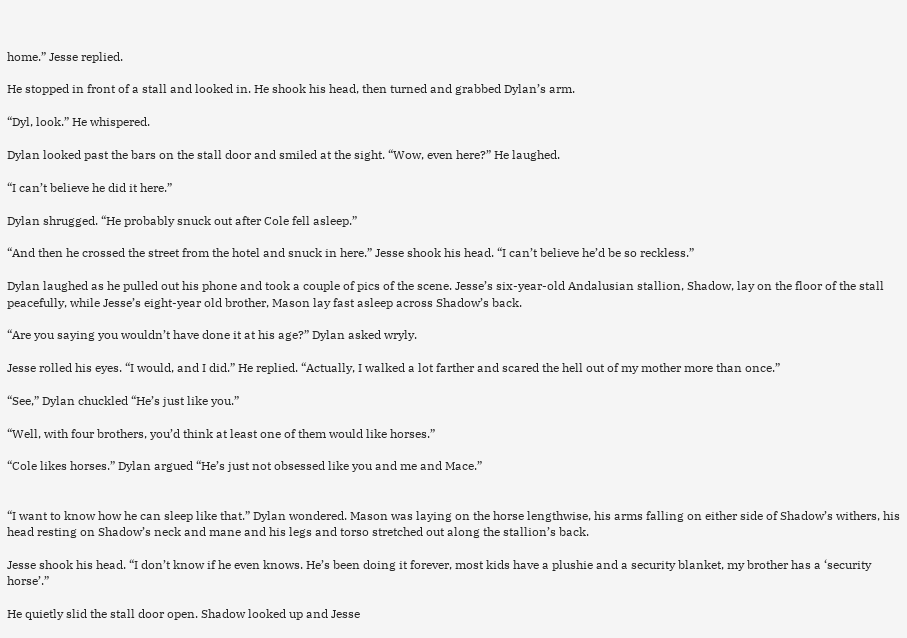home.” Jesse replied.

He stopped in front of a stall and looked in. He shook his head, then turned and grabbed Dylan’s arm.

“Dyl, look.” He whispered.

Dylan looked past the bars on the stall door and smiled at the sight. “Wow, even here?” He laughed.

“I can’t believe he did it here.”

Dylan shrugged. “He probably snuck out after Cole fell asleep.”

“And then he crossed the street from the hotel and snuck in here.” Jesse shook his head. “I can’t believe he’d be so reckless.”

Dylan laughed as he pulled out his phone and took a couple of pics of the scene. Jesse’s six-year-old Andalusian stallion, Shadow, lay on the floor of the stall peacefully, while Jesse’s eight-year old brother, Mason lay fast asleep across Shadow’s back.

“Are you saying you wouldn’t have done it at his age?” Dylan asked wryly.

Jesse rolled his eyes. “I would, and I did.” He replied. “Actually, I walked a lot farther and scared the hell out of my mother more than once.”

“See,” Dylan chuckled “He’s just like you.”

“Well, with four brothers, you’d think at least one of them would like horses.”

“Cole likes horses.” Dylan argued “He’s just not obsessed like you and me and Mace.”


“I want to know how he can sleep like that.” Dylan wondered. Mason was laying on the horse lengthwise, his arms falling on either side of Shadow’s withers, his head resting on Shadow’s neck and mane and his legs and torso stretched out along the stallion’s back.

Jesse shook his head. “I don’t know if he even knows. He’s been doing it forever, most kids have a plushie and a security blanket, my brother has a ‘security horse’.”

He quietly slid the stall door open. Shadow looked up and Jesse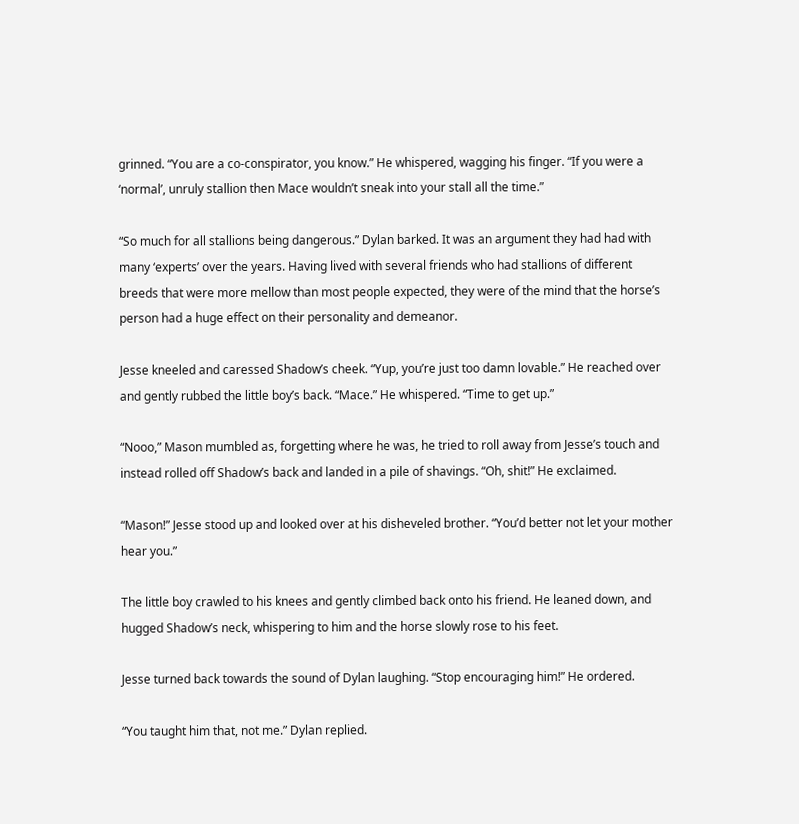grinned. “You are a co-conspirator, you know.” He whispered, wagging his finger. “If you were a ‘normal’, unruly stallion then Mace wouldn’t sneak into your stall all the time.”

“So much for all stallions being dangerous.” Dylan barked. It was an argument they had had with many ‘experts’ over the years. Having lived with several friends who had stallions of different breeds that were more mellow than most people expected, they were of the mind that the horse’s person had a huge effect on their personality and demeanor.

Jesse kneeled and caressed Shadow’s cheek. “Yup, you’re just too damn lovable.” He reached over and gently rubbed the little boy’s back. “Mace.” He whispered. “Time to get up.”

“Nooo,” Mason mumbled as, forgetting where he was, he tried to roll away from Jesse’s touch and instead rolled off Shadow’s back and landed in a pile of shavings. “Oh, shit!” He exclaimed.

“Mason!” Jesse stood up and looked over at his disheveled brother. “You’d better not let your mother hear you.”

The little boy crawled to his knees and gently climbed back onto his friend. He leaned down, and hugged Shadow’s neck, whispering to him and the horse slowly rose to his feet.

Jesse turned back towards the sound of Dylan laughing. “Stop encouraging him!” He ordered.

“You taught him that, not me.” Dylan replied.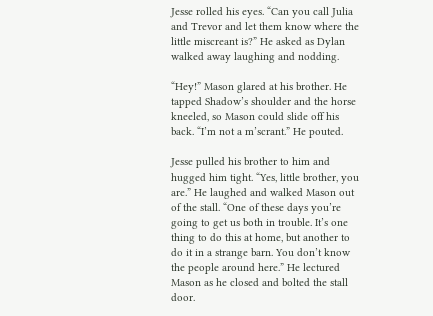Jesse rolled his eyes. “Can you call Julia and Trevor and let them know where the little miscreant is?” He asked as Dylan walked away laughing and nodding.

“Hey!” Mason glared at his brother. He tapped Shadow’s shoulder and the horse kneeled, so Mason could slide off his back. “I’m not a m’scrant.” He pouted.

Jesse pulled his brother to him and hugged him tight. “Yes, little brother, you are.” He laughed and walked Mason out of the stall. “One of these days you’re going to get us both in trouble. It’s one thing to do this at home, but another to do it in a strange barn. You don’t know the people around here.” He lectured Mason as he closed and bolted the stall door.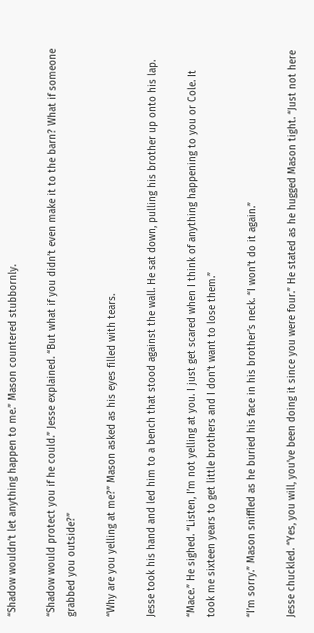“Shadow wouldn’t let anything happen to me.” Mason countered stubbornly.

“Shadow would protect you if he could.” Jesse explained. “But what if you didn’t even make it to the barn? What if someone grabbed you outside?”

“Why are you yelling at me?” Mason asked as his eyes filled with tears.

Jesse took his hand and led him to a bench that stood against the wall. He sat down, pulling his brother up onto his lap.

“Mace.” He sighed. “Listen, I’m not yelling at you. I just get scared when I think of anything happening to you or Cole. It took me sixteen years to get little brothers and I don’t want to lose them.”

“I’m sorry.” Mason sniffled as he buried his face in his brother’s neck. “I won’t do it again.”

Jesse chuckled. “Yes, you will, you’ve been doing it since you were four.” He stated as he hugged Mason tight. “Just not here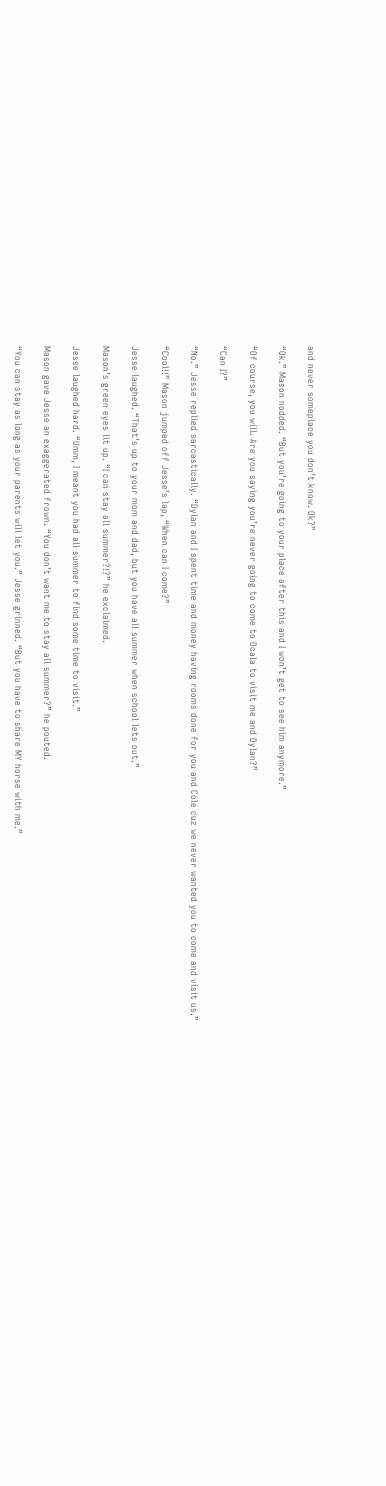and never someplace you don’t know. Ok?”

“Ok.” Mason nodded. “But you’re going to your place after this and I won’t get to see him anymore.”

“Of course, you will. Are you saying you’re never going to come to Ocala to visit me and Dylan?”

“Can I?”

“No.” Jesse replied sarcastically. “Dylan and I spent time and money having rooms done for you and Cole cuz we never wanted you to come and visit us.”

“Cool!!” Mason jumped off Jesse’s lap, “When can I come?”

Jesse laughed. “That’s up to your mom and dad, but you have all summer when school lets out.”

Mason’s green eyes lit up. “I can stay all summer?!?” he exclaimed.

Jesse laughed hard. “Umm, I meant you had all summer to find some time to visit.”

Mason gave Jesse an exaggerated frown. “You don’t want me to stay all summer?” he pouted.

“You can stay as long as your parents will let you.” Jesse grinned. “But you have to share MY horse with me.”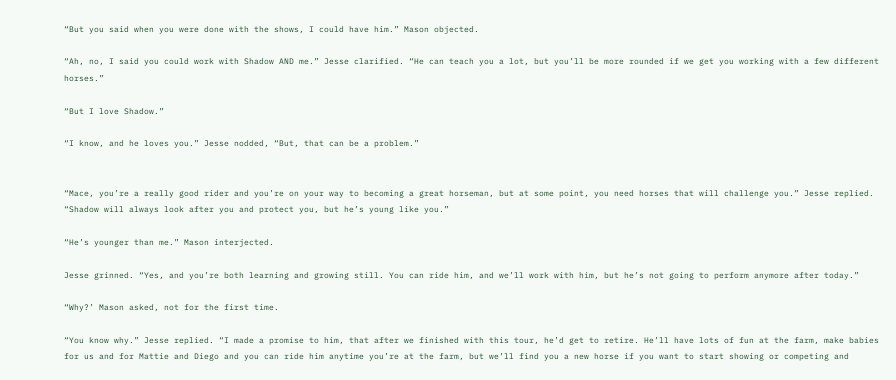“But you said when you were done with the shows, I could have him.” Mason objected.

“Ah, no, I said you could work with Shadow AND me.” Jesse clarified. “He can teach you a lot, but you’ll be more rounded if we get you working with a few different horses.”

“But I love Shadow.”

“I know, and he loves you.” Jesse nodded, “But, that can be a problem.”


“Mace, you’re a really good rider and you’re on your way to becoming a great horseman, but at some point, you need horses that will challenge you.” Jesse replied. “Shadow will always look after you and protect you, but he’s young like you.”

“He’s younger than me.” Mason interjected.

Jesse grinned. “Yes, and you’re both learning and growing still. You can ride him, and we’ll work with him, but he’s not going to perform anymore after today.”

“Why?’ Mason asked, not for the first time.

“You know why.” Jesse replied. “I made a promise to him, that after we finished with this tour, he’d get to retire. He’ll have lots of fun at the farm, make babies for us and for Mattie and Diego and you can ride him anytime you’re at the farm, but we’ll find you a new horse if you want to start showing or competing and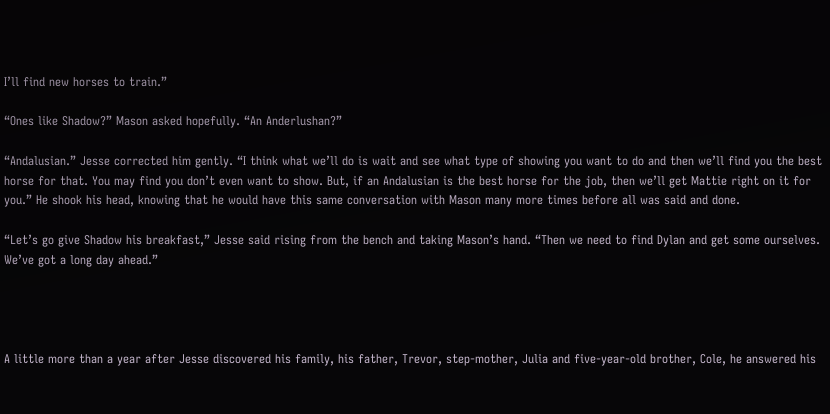I’ll find new horses to train.”

“Ones like Shadow?” Mason asked hopefully. “An Anderlushan?”

“Andalusian.” Jesse corrected him gently. “I think what we’ll do is wait and see what type of showing you want to do and then we’ll find you the best horse for that. You may find you don’t even want to show. But, if an Andalusian is the best horse for the job, then we’ll get Mattie right on it for you.” He shook his head, knowing that he would have this same conversation with Mason many more times before all was said and done.

“Let’s go give Shadow his breakfast,” Jesse said rising from the bench and taking Mason’s hand. “Then we need to find Dylan and get some ourselves. We’ve got a long day ahead.”




A little more than a year after Jesse discovered his family, his father, Trevor, step-mother, Julia and five-year-old brother, Cole, he answered his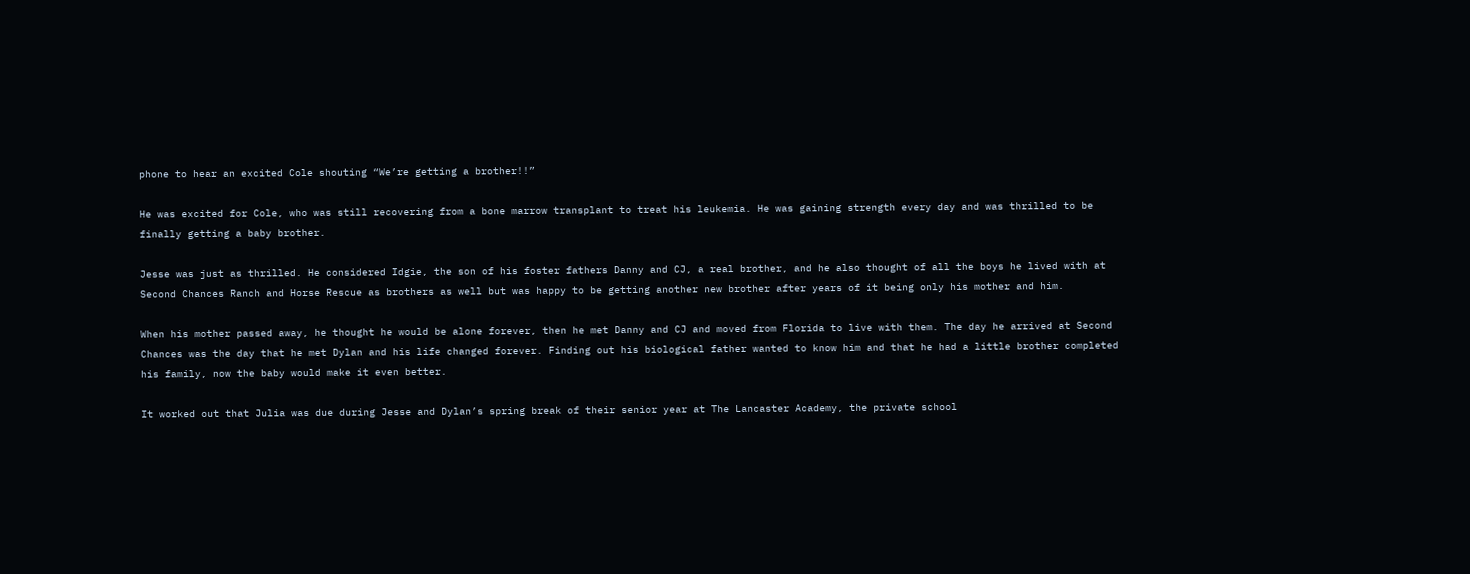phone to hear an excited Cole shouting “We’re getting a brother!!”

He was excited for Cole, who was still recovering from a bone marrow transplant to treat his leukemia. He was gaining strength every day and was thrilled to be finally getting a baby brother.

Jesse was just as thrilled. He considered Idgie, the son of his foster fathers Danny and CJ, a real brother, and he also thought of all the boys he lived with at Second Chances Ranch and Horse Rescue as brothers as well but was happy to be getting another new brother after years of it being only his mother and him.

When his mother passed away, he thought he would be alone forever, then he met Danny and CJ and moved from Florida to live with them. The day he arrived at Second Chances was the day that he met Dylan and his life changed forever. Finding out his biological father wanted to know him and that he had a little brother completed his family, now the baby would make it even better.

It worked out that Julia was due during Jesse and Dylan’s spring break of their senior year at The Lancaster Academy, the private school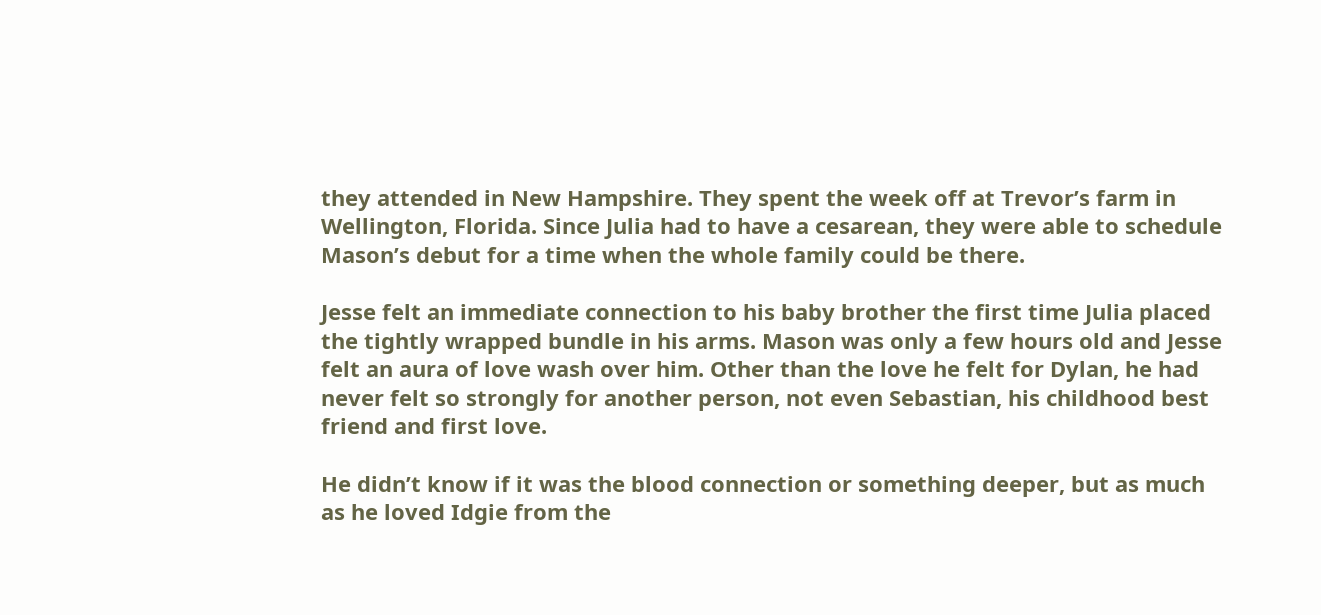they attended in New Hampshire. They spent the week off at Trevor’s farm in Wellington, Florida. Since Julia had to have a cesarean, they were able to schedule Mason’s debut for a time when the whole family could be there.

Jesse felt an immediate connection to his baby brother the first time Julia placed the tightly wrapped bundle in his arms. Mason was only a few hours old and Jesse felt an aura of love wash over him. Other than the love he felt for Dylan, he had never felt so strongly for another person, not even Sebastian, his childhood best friend and first love.

He didn’t know if it was the blood connection or something deeper, but as much as he loved Idgie from the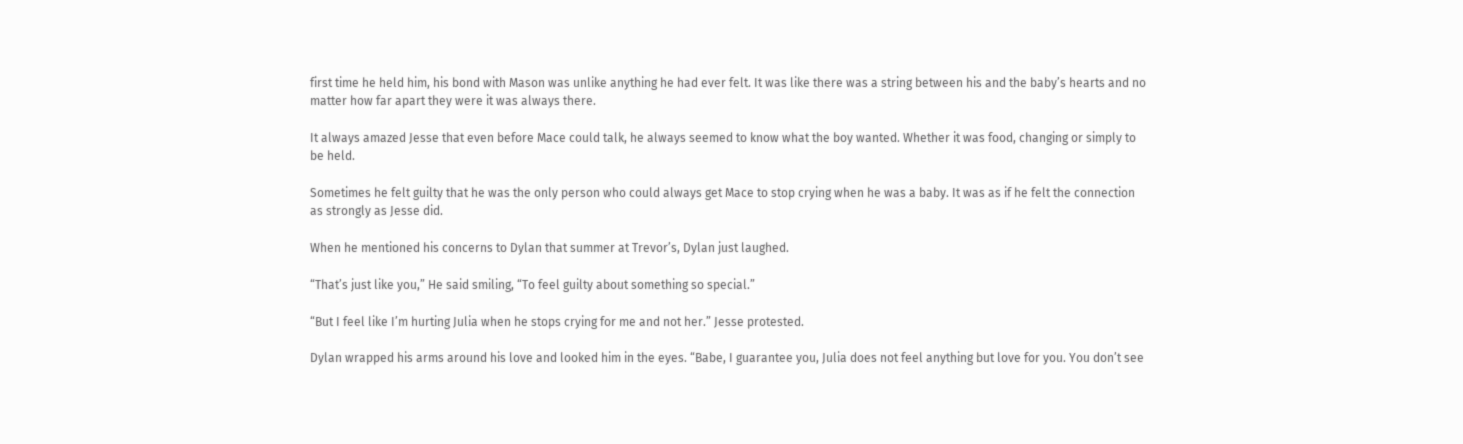first time he held him, his bond with Mason was unlike anything he had ever felt. It was like there was a string between his and the baby’s hearts and no matter how far apart they were it was always there.

It always amazed Jesse that even before Mace could talk, he always seemed to know what the boy wanted. Whether it was food, changing or simply to be held.

Sometimes he felt guilty that he was the only person who could always get Mace to stop crying when he was a baby. It was as if he felt the connection as strongly as Jesse did.

When he mentioned his concerns to Dylan that summer at Trevor’s, Dylan just laughed.

“That’s just like you,” He said smiling, “To feel guilty about something so special.”

“But I feel like I’m hurting Julia when he stops crying for me and not her.” Jesse protested.

Dylan wrapped his arms around his love and looked him in the eyes. “Babe, I guarantee you, Julia does not feel anything but love for you. You don’t see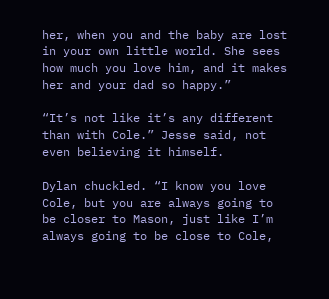her, when you and the baby are lost in your own little world. She sees how much you love him, and it makes her and your dad so happy.”

“It’s not like it’s any different than with Cole.” Jesse said, not even believing it himself.

Dylan chuckled. “I know you love Cole, but you are always going to be closer to Mason, just like I’m always going to be close to Cole,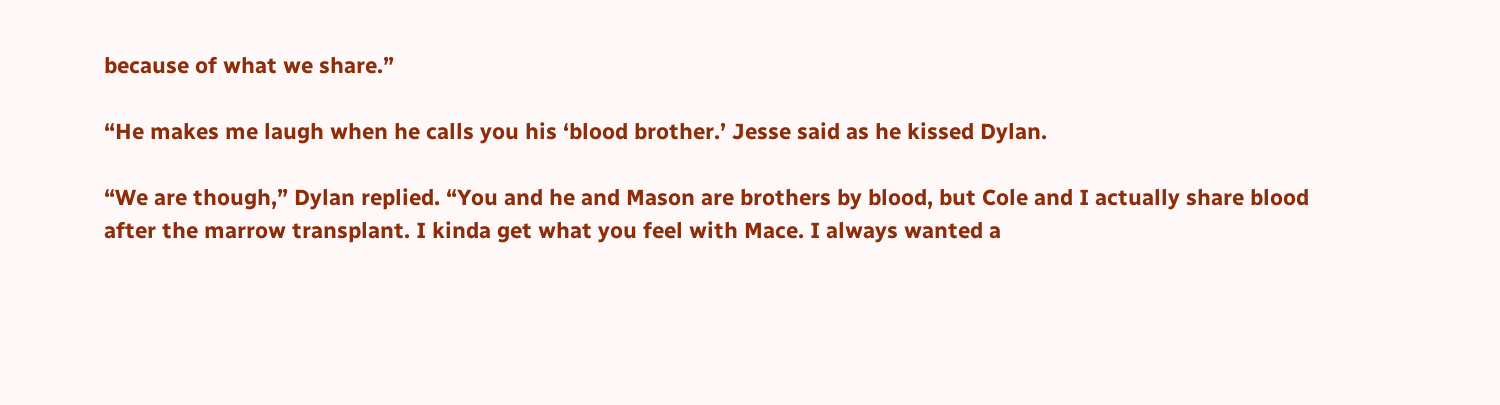because of what we share.”

“He makes me laugh when he calls you his ‘blood brother.’ Jesse said as he kissed Dylan.

“We are though,” Dylan replied. “You and he and Mason are brothers by blood, but Cole and I actually share blood after the marrow transplant. I kinda get what you feel with Mace. I always wanted a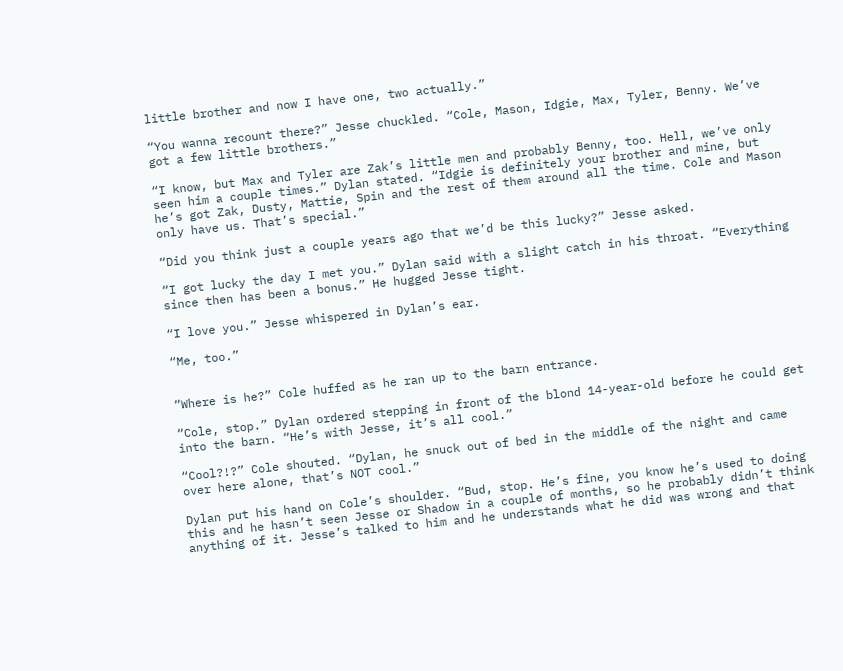little brother and now I have one, two actually.”

“You wanna recount there?” Jesse chuckled. “Cole, Mason, Idgie, Max, Tyler, Benny. We’ve got a few little brothers.”

“I know, but Max and Tyler are Zak’s little men and probably Benny, too. Hell, we’ve only seen him a couple times.” Dylan stated. “Idgie is definitely your brother and mine, but he’s got Zak, Dusty, Mattie, Spin and the rest of them around all the time. Cole and Mason only have us. That’s special.”

“Did you think just a couple years ago that we’d be this lucky?” Jesse asked.

“I got lucky the day I met you.” Dylan said with a slight catch in his throat. “Everything since then has been a bonus.” He hugged Jesse tight.

“I love you.” Jesse whispered in Dylan’s ear.

“Me, too.”


“Where is he?” Cole huffed as he ran up to the barn entrance.

“Cole, stop.” Dylan ordered stepping in front of the blond 14-year-old before he could get into the barn. “He’s with Jesse, it’s all cool.”

“Cool?!?” Cole shouted. “Dylan, he snuck out of bed in the middle of the night and came over here alone, that’s NOT cool.”

Dylan put his hand on Cole’s shoulder. “Bud, stop. He’s fine, you know he’s used to doing this and he hasn’t seen Jesse or Shadow in a couple of months, so he probably didn’t think anything of it. Jesse’s talked to him and he understands what he did was wrong and that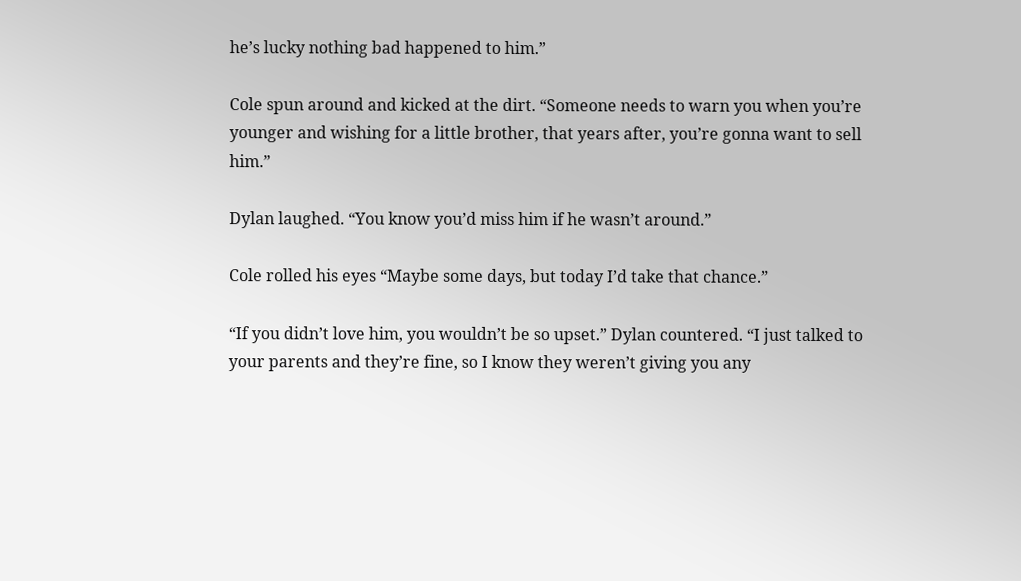he’s lucky nothing bad happened to him.”

Cole spun around and kicked at the dirt. “Someone needs to warn you when you’re younger and wishing for a little brother, that years after, you’re gonna want to sell him.”

Dylan laughed. “You know you’d miss him if he wasn’t around.”

Cole rolled his eyes “Maybe some days, but today I’d take that chance.”

“If you didn’t love him, you wouldn’t be so upset.” Dylan countered. “I just talked to your parents and they’re fine, so I know they weren’t giving you any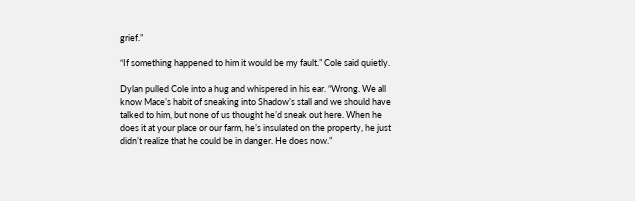grief.”

“If something happened to him it would be my fault.” Cole said quietly.

Dylan pulled Cole into a hug and whispered in his ear. “Wrong. We all know Mace’s habit of sneaking into Shadow’s stall and we should have talked to him, but none of us thought he’d sneak out here. When he does it at your place or our farm, he’s insulated on the property, he just didn’t realize that he could be in danger. He does now.”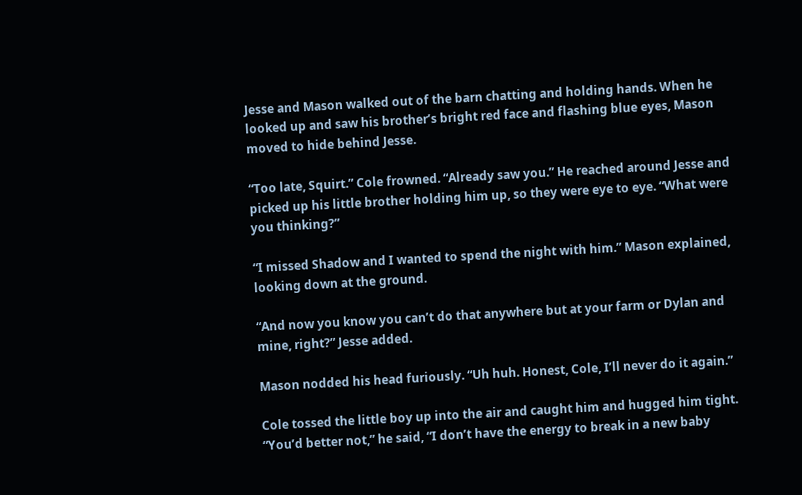Jesse and Mason walked out of the barn chatting and holding hands. When he looked up and saw his brother’s bright red face and flashing blue eyes, Mason moved to hide behind Jesse.

“Too late, Squirt.” Cole frowned. “Already saw you.” He reached around Jesse and picked up his little brother holding him up, so they were eye to eye. “What were you thinking?”

“I missed Shadow and I wanted to spend the night with him.” Mason explained, looking down at the ground.

“And now you know you can’t do that anywhere but at your farm or Dylan and mine, right?” Jesse added.

Mason nodded his head furiously. “Uh huh. Honest, Cole, I’ll never do it again.”

Cole tossed the little boy up into the air and caught him and hugged him tight. “You’d better not,” he said, “I don’t have the energy to break in a new baby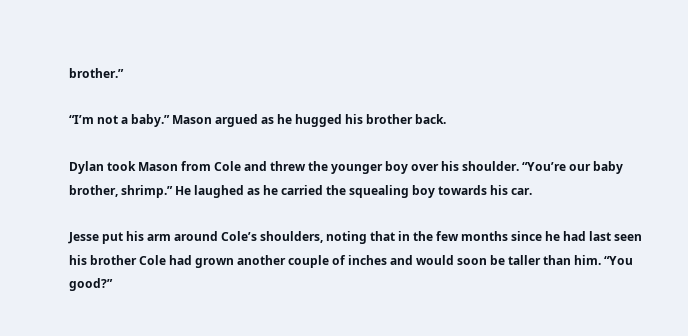brother.”

“I’m not a baby.” Mason argued as he hugged his brother back.

Dylan took Mason from Cole and threw the younger boy over his shoulder. “You’re our baby brother, shrimp.” He laughed as he carried the squealing boy towards his car.

Jesse put his arm around Cole’s shoulders, noting that in the few months since he had last seen his brother Cole had grown another couple of inches and would soon be taller than him. “You good?”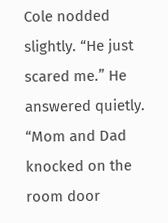Cole nodded slightly. “He just scared me.” He answered quietly. “Mom and Dad knocked on the room door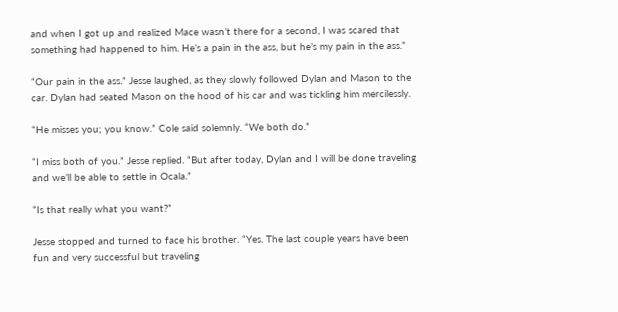and when I got up and realized Mace wasn’t there for a second, I was scared that something had happened to him. He’s a pain in the ass, but he’s my pain in the ass.”

“Our pain in the ass.” Jesse laughed, as they slowly followed Dylan and Mason to the car. Dylan had seated Mason on the hood of his car and was tickling him mercilessly.

“He misses you; you know.” Cole said solemnly. “We both do.”

“I miss both of you.” Jesse replied. “But after today, Dylan and I will be done traveling and we’ll be able to settle in Ocala.”

“Is that really what you want?”

Jesse stopped and turned to face his brother. “Yes. The last couple years have been fun and very successful but traveling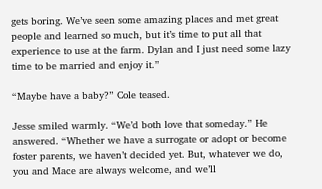gets boring. We’ve seen some amazing places and met great people and learned so much, but it’s time to put all that experience to use at the farm. Dylan and I just need some lazy time to be married and enjoy it.”

“Maybe have a baby?” Cole teased.

Jesse smiled warmly. “We’d both love that someday.” He answered. “Whether we have a surrogate or adopt or become foster parents, we haven’t decided yet. But, whatever we do, you and Mace are always welcome, and we’ll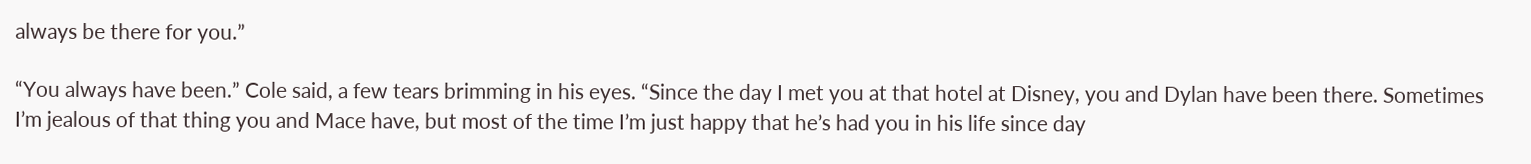always be there for you.”

“You always have been.” Cole said, a few tears brimming in his eyes. “Since the day I met you at that hotel at Disney, you and Dylan have been there. Sometimes I’m jealous of that thing you and Mace have, but most of the time I’m just happy that he’s had you in his life since day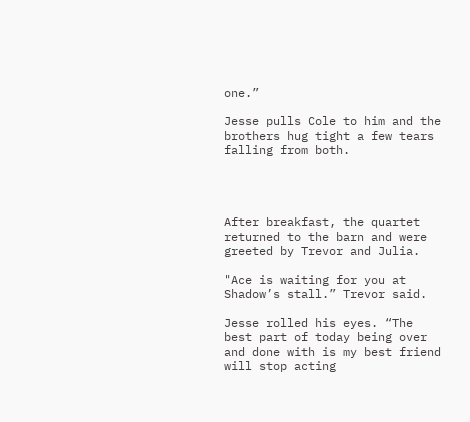one.”

Jesse pulls Cole to him and the brothers hug tight a few tears falling from both.




After breakfast, the quartet returned to the barn and were greeted by Trevor and Julia.

"Ace is waiting for you at Shadow’s stall.” Trevor said.

Jesse rolled his eyes. “The best part of today being over and done with is my best friend will stop acting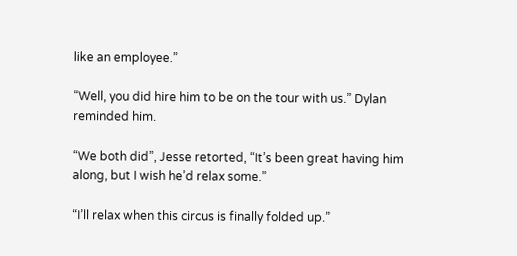like an employee.”

“Well, you did hire him to be on the tour with us.” Dylan reminded him.

“We both did”, Jesse retorted, “It’s been great having him along, but I wish he’d relax some.”

“I’ll relax when this circus is finally folded up.”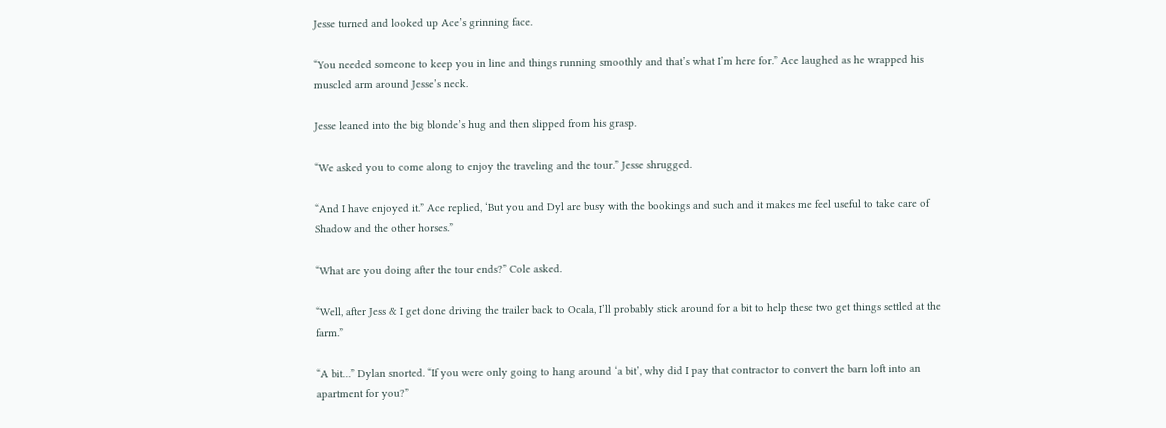Jesse turned and looked up Ace’s grinning face.

“You needed someone to keep you in line and things running smoothly and that’s what I’m here for.” Ace laughed as he wrapped his muscled arm around Jesse’s neck.

Jesse leaned into the big blonde’s hug and then slipped from his grasp.

“We asked you to come along to enjoy the traveling and the tour.” Jesse shrugged.

“And I have enjoyed it.” Ace replied, ‘But you and Dyl are busy with the bookings and such and it makes me feel useful to take care of Shadow and the other horses.”

“What are you doing after the tour ends?” Cole asked.

“Well, after Jess & I get done driving the trailer back to Ocala, I’ll probably stick around for a bit to help these two get things settled at the farm.”

“A bit…” Dylan snorted. “If you were only going to hang around ‘a bit’, why did I pay that contractor to convert the barn loft into an apartment for you?”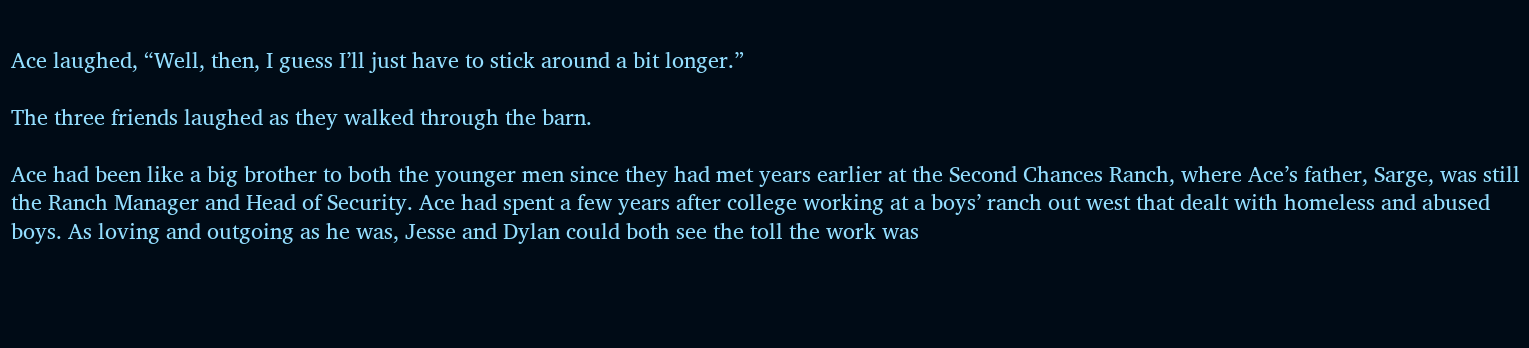Ace laughed, “Well, then, I guess I’ll just have to stick around a bit longer.”

The three friends laughed as they walked through the barn.

Ace had been like a big brother to both the younger men since they had met years earlier at the Second Chances Ranch, where Ace’s father, Sarge, was still the Ranch Manager and Head of Security. Ace had spent a few years after college working at a boys’ ranch out west that dealt with homeless and abused boys. As loving and outgoing as he was, Jesse and Dylan could both see the toll the work was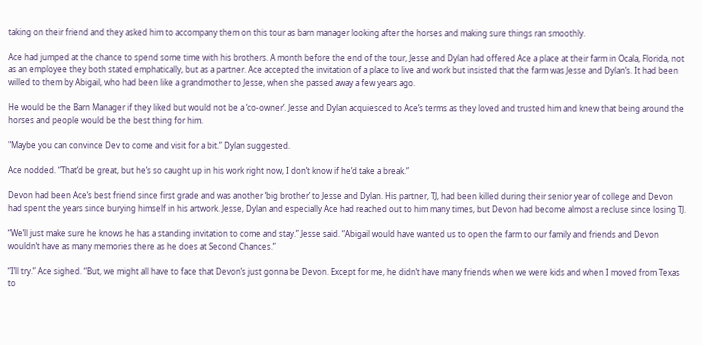taking on their friend and they asked him to accompany them on this tour as barn manager looking after the horses and making sure things ran smoothly.

Ace had jumped at the chance to spend some time with his brothers. A month before the end of the tour, Jesse and Dylan had offered Ace a place at their farm in Ocala, Florida, not as an employee they both stated emphatically, but as a partner. Ace accepted the invitation of a place to live and work but insisted that the farm was Jesse and Dylan’s. It had been willed to them by Abigail, who had been like a grandmother to Jesse, when she passed away a few years ago.

He would be the Barn Manager if they liked but would not be a ‘co-owner’. Jesse and Dylan acquiesced to Ace’s terms as they loved and trusted him and knew that being around the horses and people would be the best thing for him.

"Maybe you can convince Dev to come and visit for a bit.” Dylan suggested.

Ace nodded. “That’d be great, but he’s so caught up in his work right now, I don’t know if he’d take a break.”

Devon had been Ace’s best friend since first grade and was another ‘big brother’ to Jesse and Dylan. His partner, TJ, had been killed during their senior year of college and Devon had spent the years since burying himself in his artwork. Jesse, Dylan and especially Ace had reached out to him many times, but Devon had become almost a recluse since losing TJ.

“We’ll just make sure he knows he has a standing invitation to come and stay.” Jesse said. “Abigail would have wanted us to open the farm to our family and friends and Devon wouldn’t have as many memories there as he does at Second Chances.”

“I’ll try.” Ace sighed. “But, we might all have to face that Devon’s just gonna be Devon. Except for me, he didn’t have many friends when we were kids and when I moved from Texas to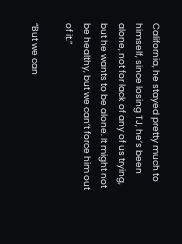California, he stayed pretty much to himself, since losing TJ, he’s been alone, not for lack of any of us trying, but he wants to be alone. It might not be healthy, but we can’t force him out of it.”

“But we can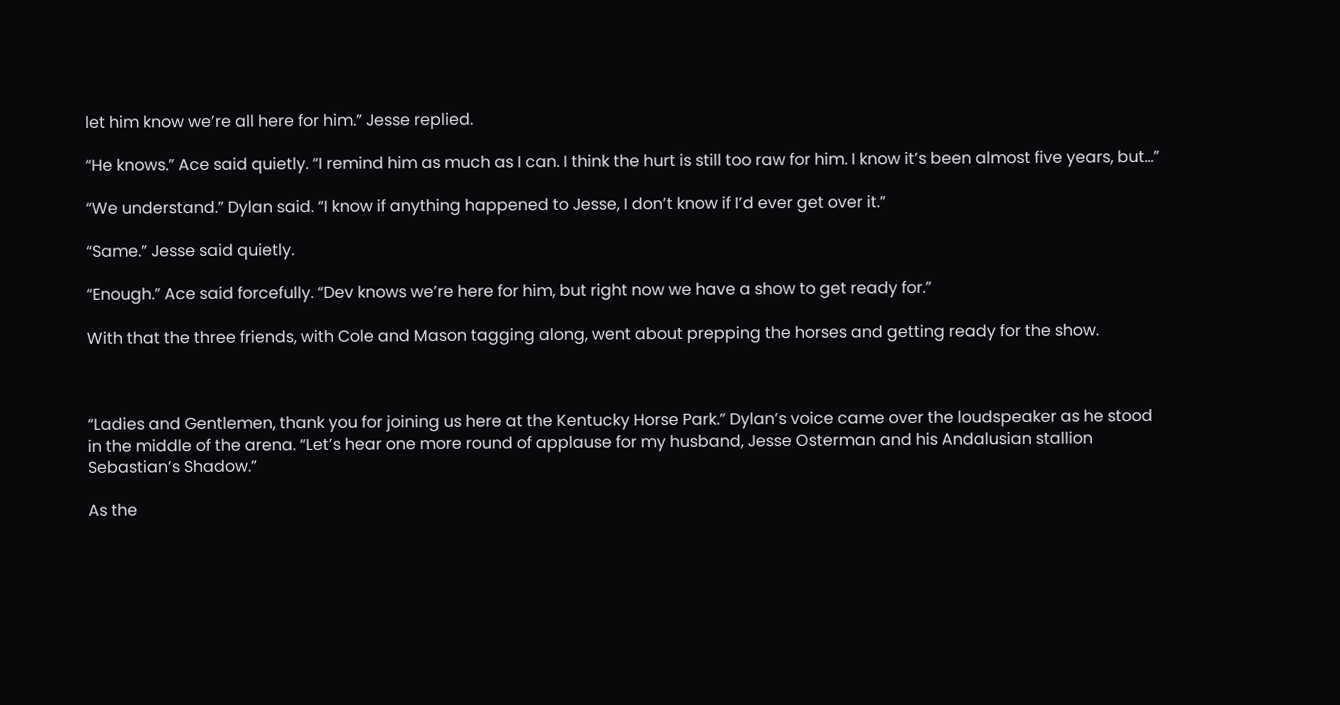let him know we’re all here for him.” Jesse replied.

“He knows.” Ace said quietly. “I remind him as much as I can. I think the hurt is still too raw for him. I know it’s been almost five years, but…”

“We understand.” Dylan said. “I know if anything happened to Jesse, I don’t know if I’d ever get over it.”

“Same.” Jesse said quietly.

“Enough.” Ace said forcefully. “Dev knows we’re here for him, but right now we have a show to get ready for.”

With that the three friends, with Cole and Mason tagging along, went about prepping the horses and getting ready for the show.



“Ladies and Gentlemen, thank you for joining us here at the Kentucky Horse Park.” Dylan’s voice came over the loudspeaker as he stood in the middle of the arena. “Let’s hear one more round of applause for my husband, Jesse Osterman and his Andalusian stallion Sebastian’s Shadow.”

As the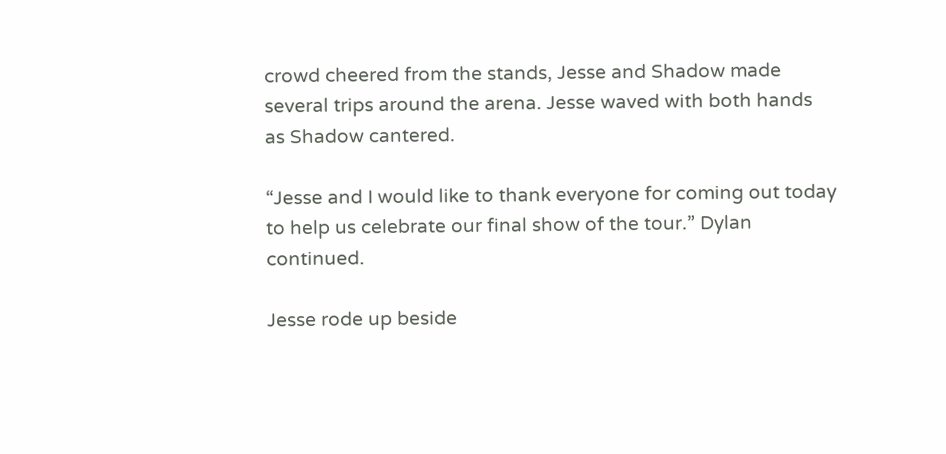crowd cheered from the stands, Jesse and Shadow made several trips around the arena. Jesse waved with both hands as Shadow cantered.

“Jesse and I would like to thank everyone for coming out today to help us celebrate our final show of the tour.” Dylan continued.

Jesse rode up beside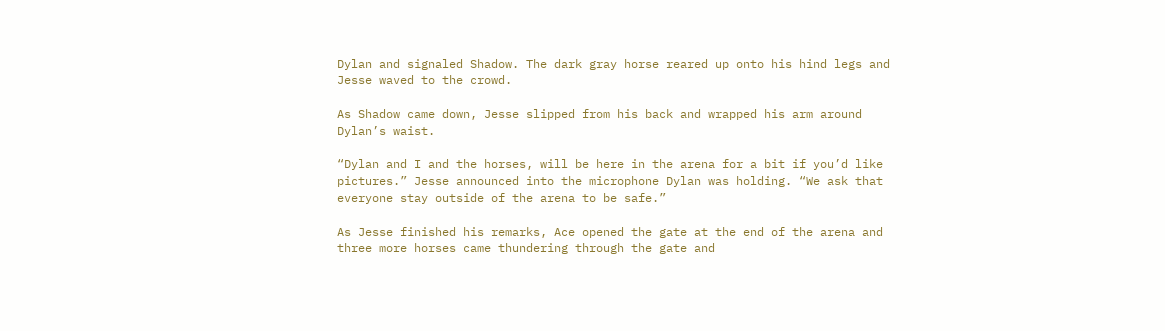Dylan and signaled Shadow. The dark gray horse reared up onto his hind legs and Jesse waved to the crowd.

As Shadow came down, Jesse slipped from his back and wrapped his arm around Dylan’s waist.

“Dylan and I and the horses, will be here in the arena for a bit if you’d like pictures.” Jesse announced into the microphone Dylan was holding. “We ask that everyone stay outside of the arena to be safe.”

As Jesse finished his remarks, Ace opened the gate at the end of the arena and three more horses came thundering through the gate and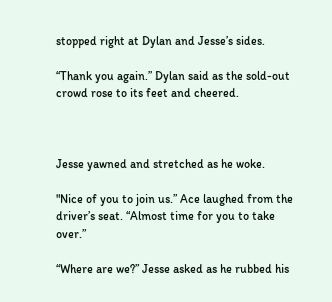stopped right at Dylan and Jesse’s sides.

“Thank you again.” Dylan said as the sold-out crowd rose to its feet and cheered.



Jesse yawned and stretched as he woke.

"Nice of you to join us.” Ace laughed from the driver’s seat. “Almost time for you to take over.”

“Where are we?” Jesse asked as he rubbed his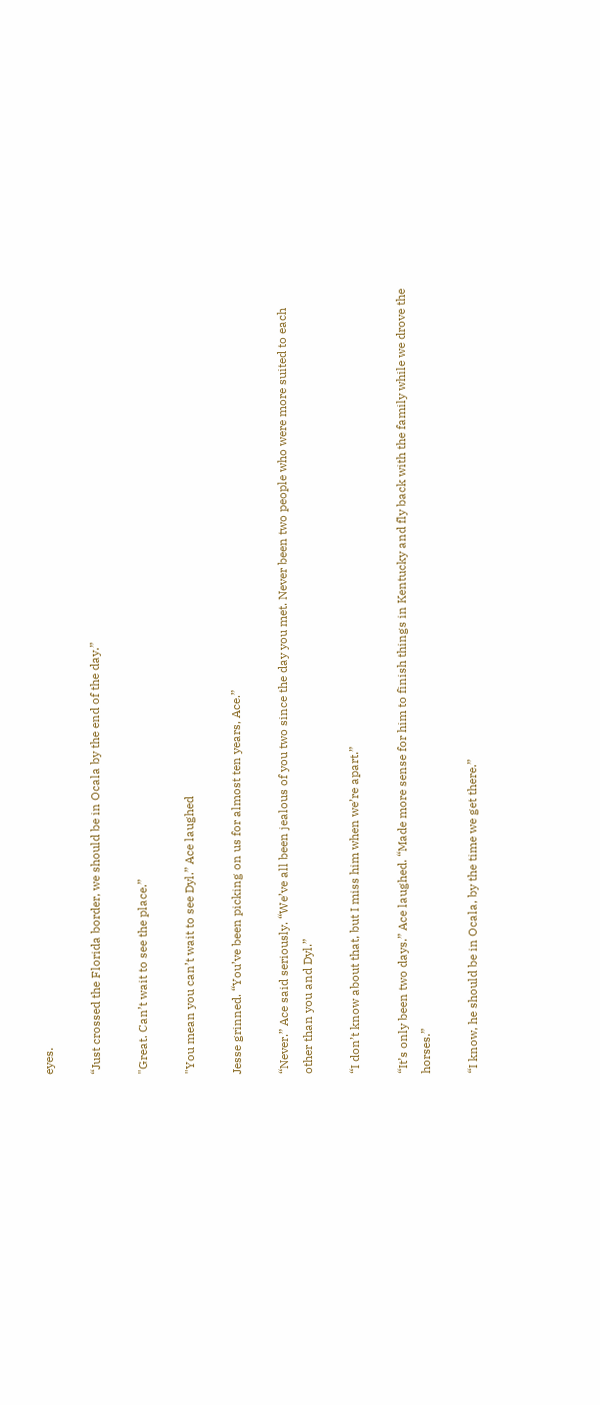eyes.

“Just crossed the Florida border, we should be in Ocala by the end of the day.”

"Great. Can’t wait to see the place.”

"You mean you can’t wait to see Dyl.” Ace laughed

Jesse grinned. “You’ve been picking on us for almost ten years, Ace.”

“Never.” Ace said seriously. “We’ve all been jealous of you two since the day you met. Never been two people who were more suited to each other than you and Dyl.”

“I don’t know about that, but I miss him when we’re apart.”

“It’s only been two days.” Ace laughed. “Made more sense for him to finish things in Kentucky and fly back with the family while we drove the horses.”

“I know, he should be in Ocala, by the time we get there.”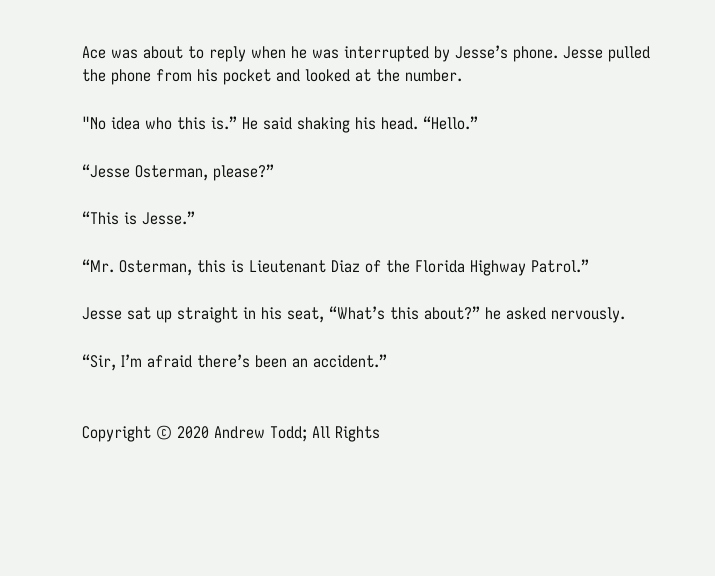Ace was about to reply when he was interrupted by Jesse’s phone. Jesse pulled the phone from his pocket and looked at the number.

"No idea who this is.” He said shaking his head. “Hello.”

“Jesse Osterman, please?”

“This is Jesse.”

“Mr. Osterman, this is Lieutenant Diaz of the Florida Highway Patrol.”

Jesse sat up straight in his seat, “What’s this about?” he asked nervously.

“Sir, I’m afraid there’s been an accident.”


Copyright © 2020 Andrew Todd; All Rights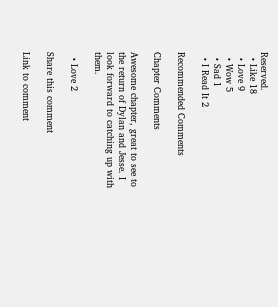Reserved.
  • Like 18
  • Love 9
  • Wow 5
  • Sad 1
  • I Read It 2

Recommended Comments

Chapter Comments

Awesome chapter, great to see to the return of Dylan and Jesse. I look forward to catching up with them.

  • Love 2

Share this comment

Link to comment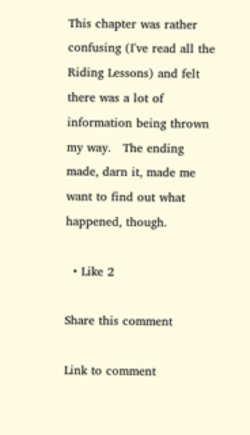This chapter was rather confusing (I've read all the Riding Lessons) and felt there was a lot of information being thrown my way.   The ending made, darn it, made me want to find out what happened, though.

  • Like 2

Share this comment

Link to comment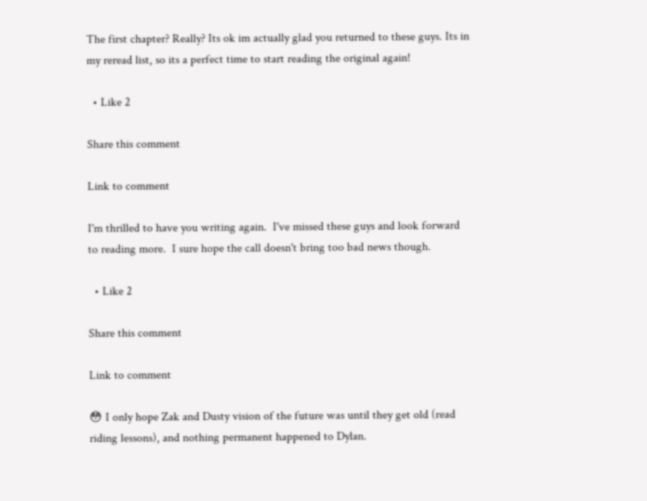The first chapter? Really? Its ok im actually glad you returned to these guys. Its in my reread list, so its a perfect time to start reading the original again!

  • Like 2

Share this comment

Link to comment

I'm thrilled to have you writing again.  I've missed these guys and look forward to reading more.  I sure hope the call doesn't bring too bad news though.

  • Like 2

Share this comment

Link to comment

😳 I only hope Zak and Dusty vision of the future was until they get old (read riding lessons), and nothing permanent happened to Dylan.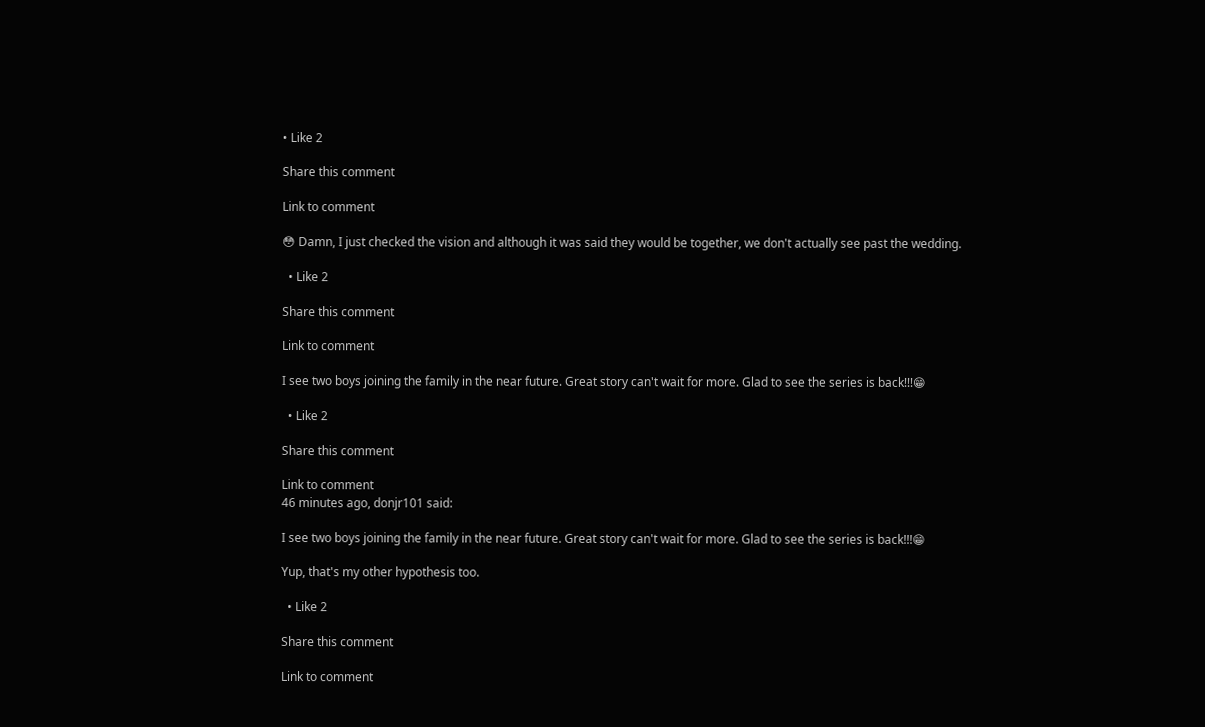• Like 2

Share this comment

Link to comment

😳 Damn, I just checked the vision and although it was said they would be together, we don't actually see past the wedding.

  • Like 2

Share this comment

Link to comment

I see two boys joining the family in the near future. Great story can't wait for more. Glad to see the series is back!!!😁

  • Like 2

Share this comment

Link to comment
46 minutes ago, donjr101 said:

I see two boys joining the family in the near future. Great story can't wait for more. Glad to see the series is back!!!😁

Yup, that's my other hypothesis too.

  • Like 2

Share this comment

Link to comment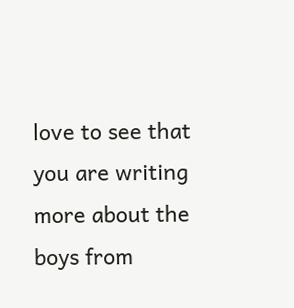love to see that you are writing more about the boys from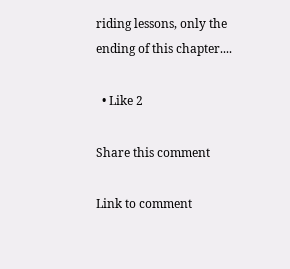riding lessons, only the ending of this chapter....

  • Like 2

Share this comment

Link to comment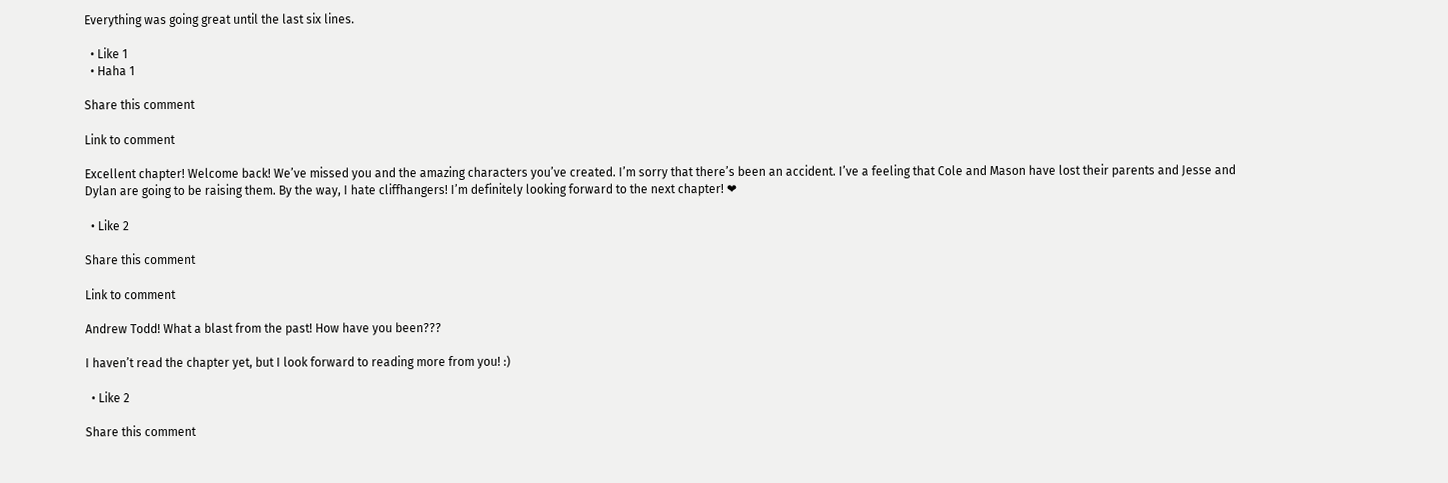Everything was going great until the last six lines.

  • Like 1
  • Haha 1

Share this comment

Link to comment

Excellent chapter! Welcome back! We’ve missed you and the amazing characters you’ve created. I’m sorry that there’s been an accident. I’ve a feeling that Cole and Mason have lost their parents and Jesse and Dylan are going to be raising them. By the way, I hate cliffhangers! I’m definitely looking forward to the next chapter! ❤

  • Like 2

Share this comment

Link to comment

Andrew Todd! What a blast from the past! How have you been???

I haven’t read the chapter yet, but I look forward to reading more from you! :)

  • Like 2

Share this comment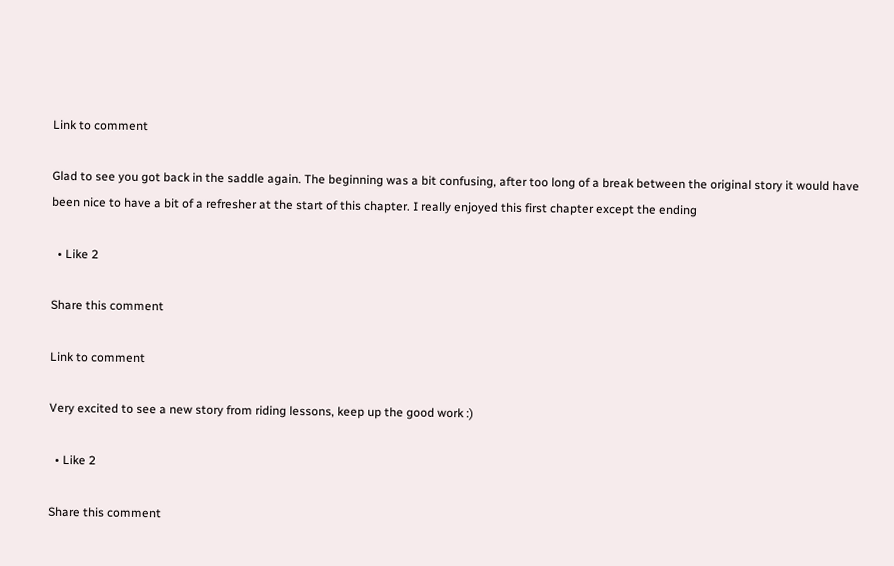Link to comment

Glad to see you got back in the saddle again. The beginning was a bit confusing, after too long of a break between the original story it would have been nice to have a bit of a refresher at the start of this chapter. I really enjoyed this first chapter except the ending

  • Like 2

Share this comment

Link to comment

Very excited to see a new story from riding lessons, keep up the good work :)

  • Like 2

Share this comment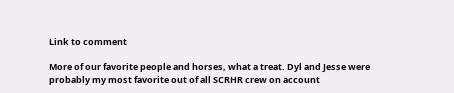Link to comment

More of our favorite people and horses, what a treat. Dyl and Jesse were probably my most favorite out of all SCRHR crew on account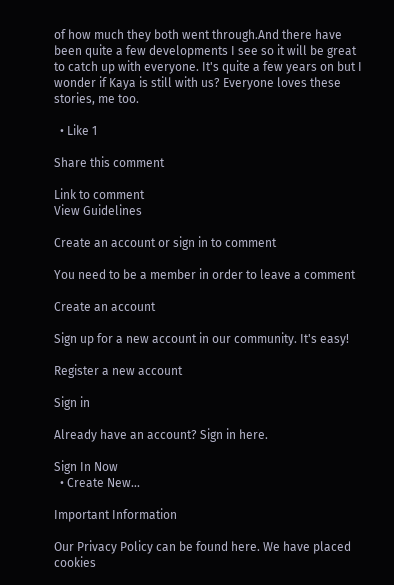of how much they both went through.And there have been quite a few developments I see so it will be great to catch up with everyone. It's quite a few years on but I wonder if Kaya is still with us? Everyone loves these stories, me too.

  • Like 1

Share this comment

Link to comment
View Guidelines

Create an account or sign in to comment

You need to be a member in order to leave a comment

Create an account

Sign up for a new account in our community. It's easy!

Register a new account

Sign in

Already have an account? Sign in here.

Sign In Now
  • Create New...

Important Information

Our Privacy Policy can be found here. We have placed cookies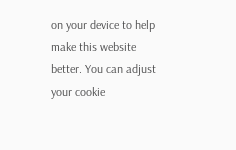on your device to help make this website better. You can adjust your cookie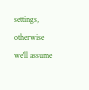settings, otherwise we'll assume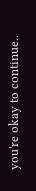you're okay to continue..